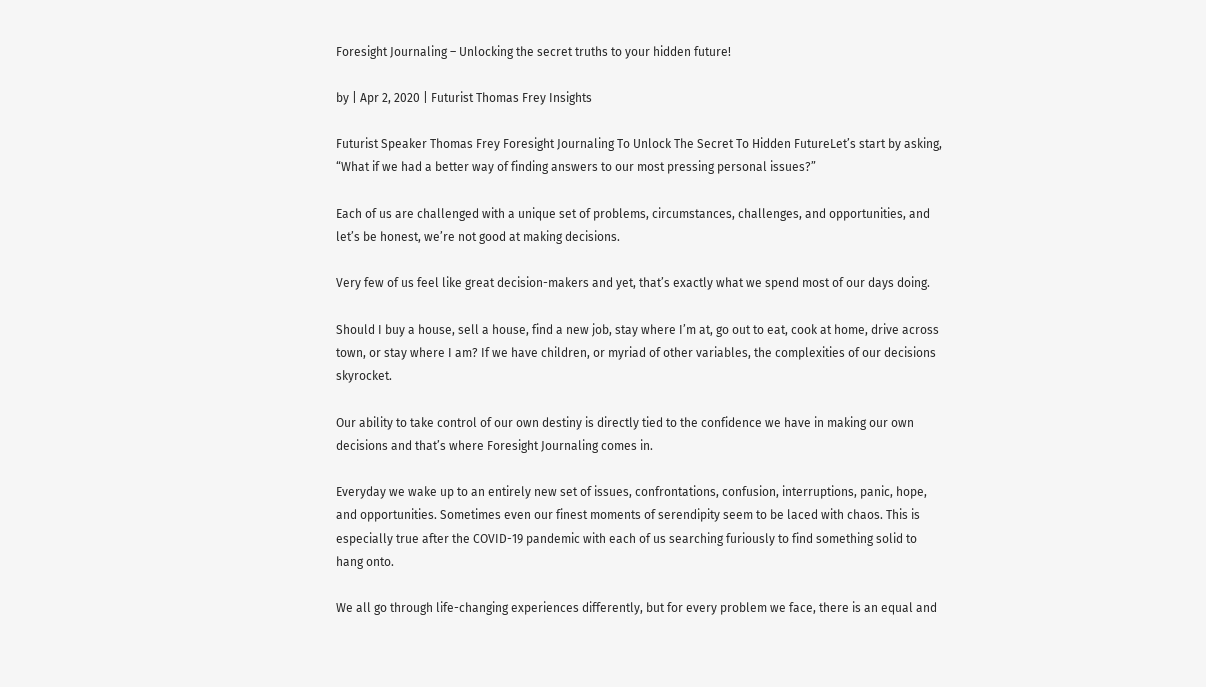Foresight Journaling – Unlocking the secret truths to your hidden future!

by | Apr 2, 2020 | Futurist Thomas Frey Insights

Futurist Speaker Thomas Frey Foresight Journaling To Unlock The Secret To Hidden FutureLet’s start by asking, “What if we had a better way of finding answers to our most pressing personal issues?”

Each of us are challenged with a unique set of problems, circumstances, challenges, and opportunities, and let’s be honest, we’re not good at making decisions.

Very few of us feel like great decision-makers and yet, that’s exactly what we spend most of our days doing.

Should I buy a house, sell a house, find a new job, stay where I’m at, go out to eat, cook at home, drive across town, or stay where I am? If we have children, or myriad of other variables, the complexities of our decisions skyrocket.

Our ability to take control of our own destiny is directly tied to the confidence we have in making our own decisions and that’s where Foresight Journaling comes in.

Everyday we wake up to an entirely new set of issues, confrontations, confusion, interruptions, panic, hope, and opportunities. Sometimes even our finest moments of serendipity seem to be laced with chaos. This is especially true after the COVID-19 pandemic with each of us searching furiously to find something solid to hang onto.

We all go through life-changing experiences differently, but for every problem we face, there is an equal and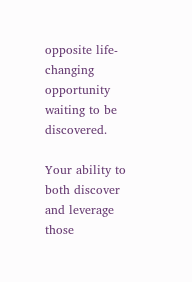opposite life-changing opportunity waiting to be discovered.

Your ability to both discover and leverage those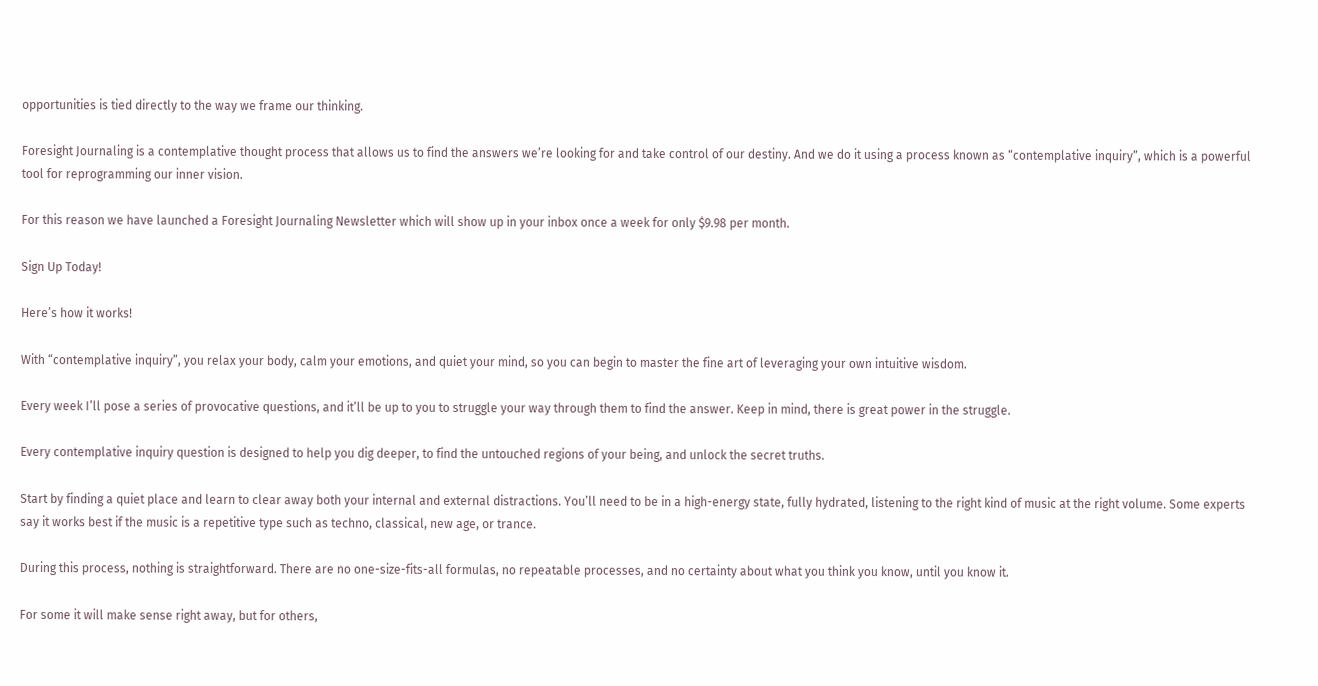opportunities is tied directly to the way we frame our thinking.

Foresight Journaling is a contemplative thought process that allows us to find the answers we’re looking for and take control of our destiny. And we do it using a process known as “contemplative inquiry”, which is a powerful tool for reprogramming our inner vision.

For this reason we have launched a Foresight Journaling Newsletter which will show up in your inbox once a week for only $9.98 per month.

Sign Up Today!

Here’s how it works!

With “contemplative inquiry”, you relax your body, calm your emotions, and quiet your mind, so you can begin to master the fine art of leveraging your own intuitive wisdom.

Every week I’ll pose a series of provocative questions, and it’ll be up to you to struggle your way through them to find the answer. Keep in mind, there is great power in the struggle.

Every contemplative inquiry question is designed to help you dig deeper, to find the untouched regions of your being, and unlock the secret truths.

Start by finding a quiet place and learn to clear away both your internal and external distractions. You’ll need to be in a high-energy state, fully hydrated, listening to the right kind of music at the right volume. Some experts say it works best if the music is a repetitive type such as techno, classical, new age, or trance.

During this process, nothing is straightforward. There are no one-size-fits-all formulas, no repeatable processes, and no certainty about what you think you know, until you know it.

For some it will make sense right away, but for others,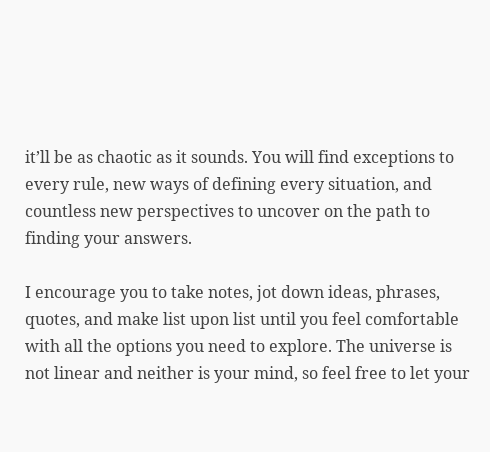it’ll be as chaotic as it sounds. You will find exceptions to every rule, new ways of defining every situation, and countless new perspectives to uncover on the path to finding your answers.

I encourage you to take notes, jot down ideas, phrases, quotes, and make list upon list until you feel comfortable with all the options you need to explore. The universe is not linear and neither is your mind, so feel free to let your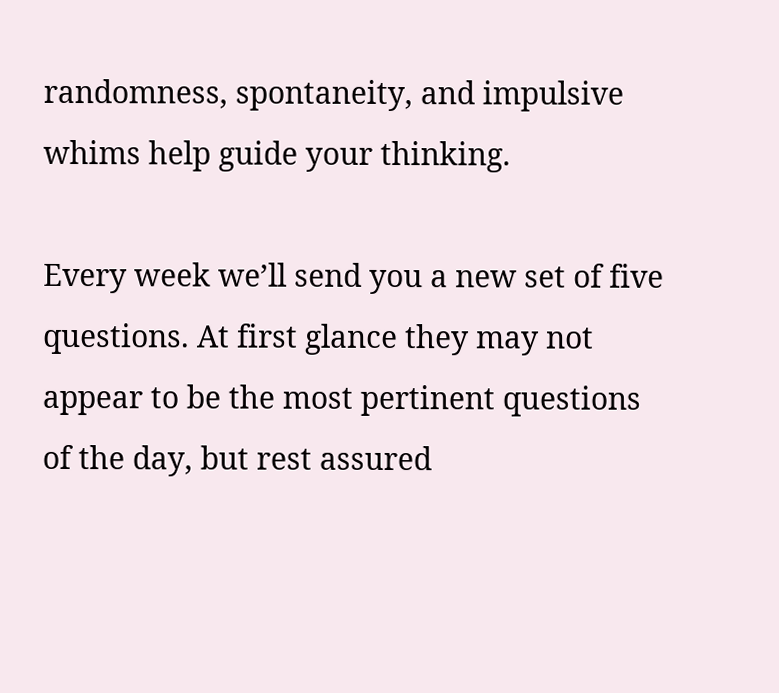randomness, spontaneity, and impulsive whims help guide your thinking.

Every week we’ll send you a new set of five questions. At first glance they may not appear to be the most pertinent questions of the day, but rest assured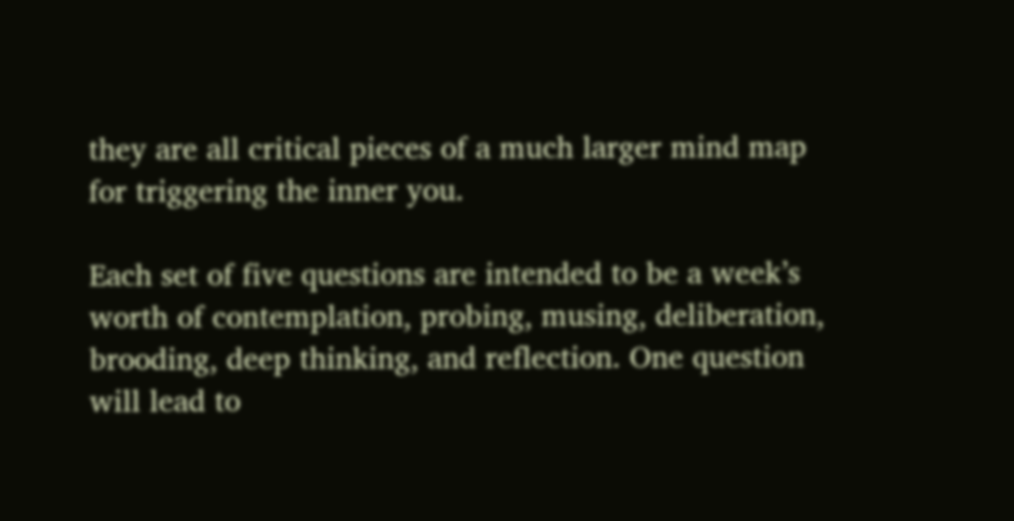they are all critical pieces of a much larger mind map for triggering the inner you.

Each set of five questions are intended to be a week’s worth of contemplation, probing, musing, deliberation, brooding, deep thinking, and reflection. One question will lead to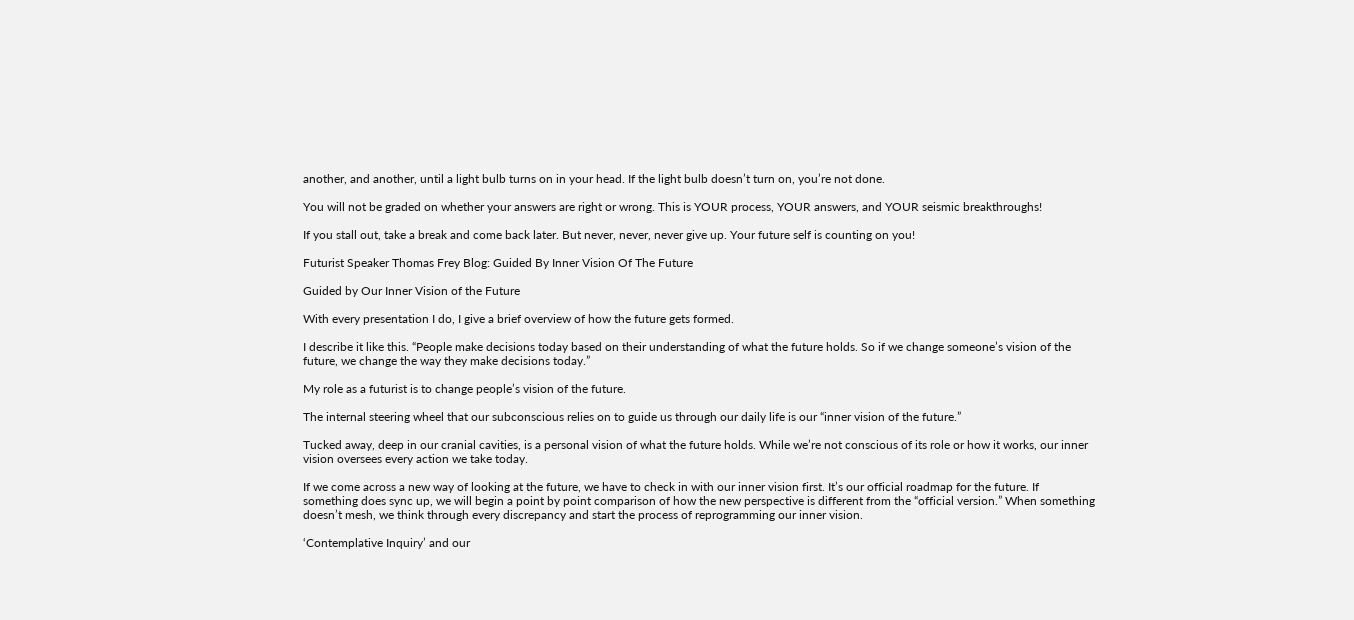another, and another, until a light bulb turns on in your head. If the light bulb doesn’t turn on, you’re not done.

You will not be graded on whether your answers are right or wrong. This is YOUR process, YOUR answers, and YOUR seismic breakthroughs!

If you stall out, take a break and come back later. But never, never, never give up. Your future self is counting on you!

Futurist Speaker Thomas Frey Blog: Guided By Inner Vision Of The Future

Guided by Our Inner Vision of the Future

With every presentation I do, I give a brief overview of how the future gets formed.

I describe it like this. “People make decisions today based on their understanding of what the future holds. So if we change someone’s vision of the future, we change the way they make decisions today.”

My role as a futurist is to change people’s vision of the future.

The internal steering wheel that our subconscious relies on to guide us through our daily life is our “inner vision of the future.”

Tucked away, deep in our cranial cavities, is a personal vision of what the future holds. While we’re not conscious of its role or how it works, our inner vision oversees every action we take today.

If we come across a new way of looking at the future, we have to check in with our inner vision first. It’s our official roadmap for the future. If something does sync up, we will begin a point by point comparison of how the new perspective is different from the “official version.” When something doesn’t mesh, we think through every discrepancy and start the process of reprogramming our inner vision.

‘Contemplative Inquiry’ and our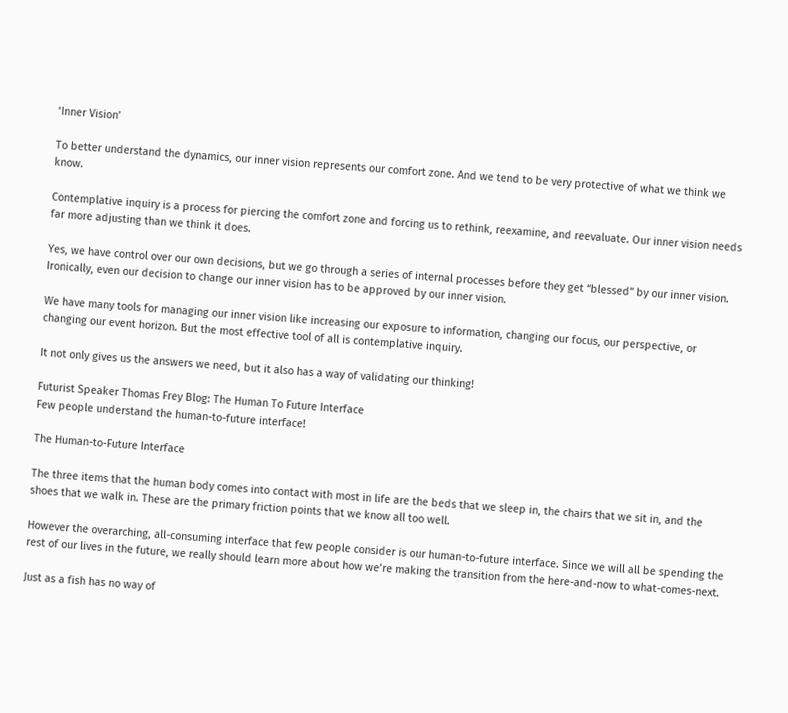‘Inner Vision’

To better understand the dynamics, our inner vision represents our comfort zone. And we tend to be very protective of what we think we know.

Contemplative inquiry is a process for piercing the comfort zone and forcing us to rethink, reexamine, and reevaluate. Our inner vision needs far more adjusting than we think it does.

Yes, we have control over our own decisions, but we go through a series of internal processes before they get “blessed” by our inner vision. Ironically, even our decision to change our inner vision has to be approved by our inner vision.

We have many tools for managing our inner vision like increasing our exposure to information, changing our focus, our perspective, or changing our event horizon. But the most effective tool of all is contemplative inquiry.

It not only gives us the answers we need, but it also has a way of validating our thinking!

Futurist Speaker Thomas Frey Blog: The Human To Future Interface
Few people understand the human-to-future interface!

The Human-to-Future Interface

The three items that the human body comes into contact with most in life are the beds that we sleep in, the chairs that we sit in, and the shoes that we walk in. These are the primary friction points that we know all too well.

However the overarching, all-consuming interface that few people consider is our human-to-future interface. Since we will all be spending the rest of our lives in the future, we really should learn more about how we’re making the transition from the here-and-now to what-comes-next.

Just as a fish has no way of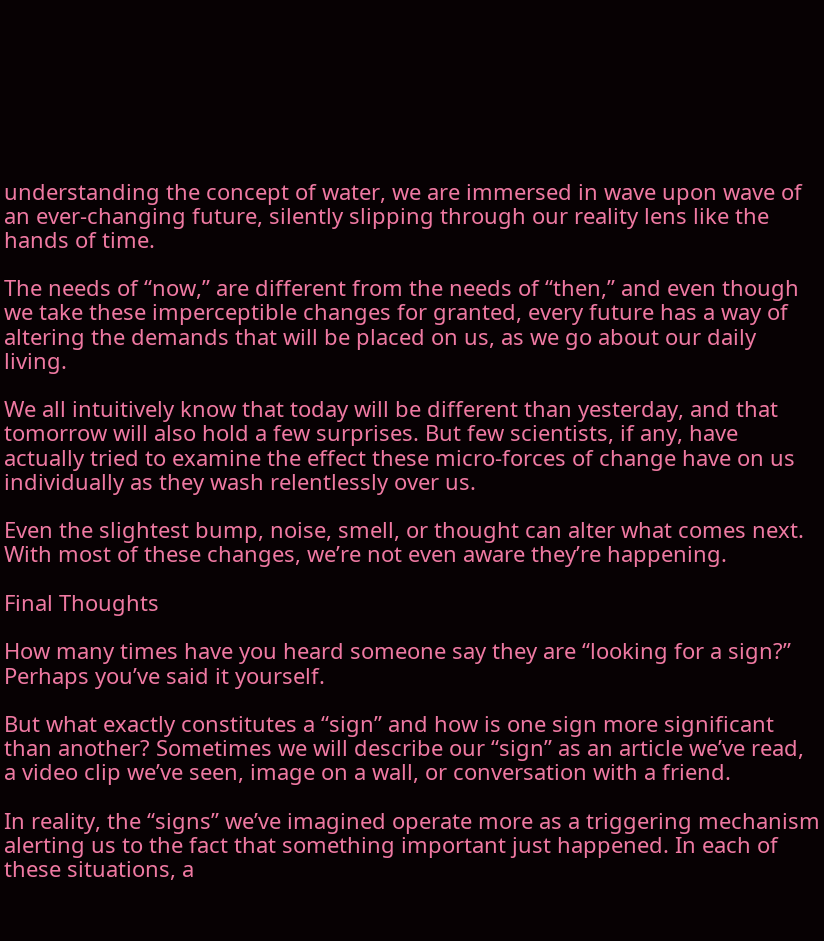understanding the concept of water, we are immersed in wave upon wave of an ever-changing future, silently slipping through our reality lens like the hands of time.

The needs of “now,” are different from the needs of “then,” and even though we take these imperceptible changes for granted, every future has a way of altering the demands that will be placed on us, as we go about our daily living.

We all intuitively know that today will be different than yesterday, and that tomorrow will also hold a few surprises. But few scientists, if any, have actually tried to examine the effect these micro-forces of change have on us individually as they wash relentlessly over us.

Even the slightest bump, noise, smell, or thought can alter what comes next. With most of these changes, we’re not even aware they’re happening.

Final Thoughts

How many times have you heard someone say they are “looking for a sign?” Perhaps you’ve said it yourself.

But what exactly constitutes a “sign” and how is one sign more significant than another? Sometimes we will describe our “sign” as an article we’ve read, a video clip we’ve seen, image on a wall, or conversation with a friend.

In reality, the “signs” we’ve imagined operate more as a triggering mechanism alerting us to the fact that something important just happened. In each of these situations, a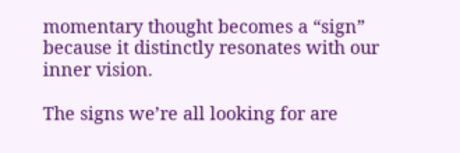momentary thought becomes a “sign” because it distinctly resonates with our inner vision.

The signs we’re all looking for are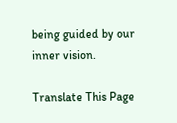being guided by our inner vision.

Translate This Page